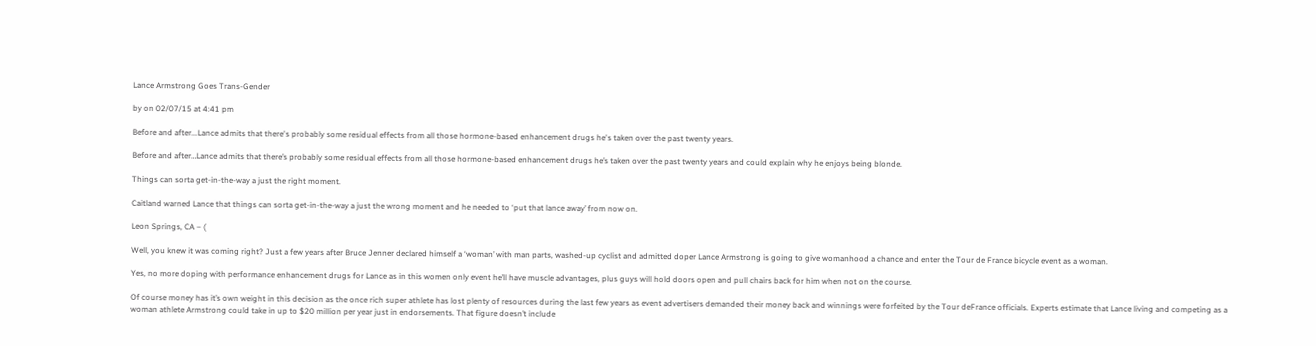Lance Armstrong Goes Trans-Gender

by on 02/07/15 at 4:41 pm

Before and after...Lance admits that there's probably some residual effects from all those hormone-based enhancement drugs he's taken over the past twenty years.

Before and after…Lance admits that there’s probably some residual effects from all those hormone-based enhancement drugs he’s taken over the past twenty years and could explain why he enjoys being blonde.

Things can sorta get-in-the-way a just the right moment.

Caitland warned Lance that things can sorta get-in-the-way a just the wrong moment and he needed to ‘put that lance away’ from now on.

Leon Springs, CA – (

Well, you knew it was coming right? Just a few years after Bruce Jenner declared himself a ‘woman’ with man parts, washed-up cyclist and admitted doper Lance Armstrong is going to give womanhood a chance and enter the Tour de France bicycle event as a woman.

Yes, no more doping with performance enhancement drugs for Lance as in this women only event he’ll have muscle advantages, plus guys will hold doors open and pull chairs back for him when not on the course.

Of course money has it’s own weight in this decision as the once rich super athlete has lost plenty of resources during the last few years as event advertisers demanded their money back and winnings were forfeited by the Tour deFrance officials. Experts estimate that Lance living and competing as a woman athlete Armstrong could take in up to $20 million per year just in endorsements. That figure doesn’t include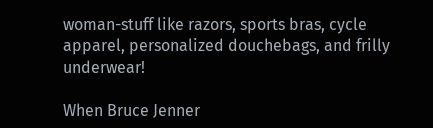woman-stuff like razors, sports bras, cycle apparel, personalized douchebags, and frilly underwear!

When Bruce Jenner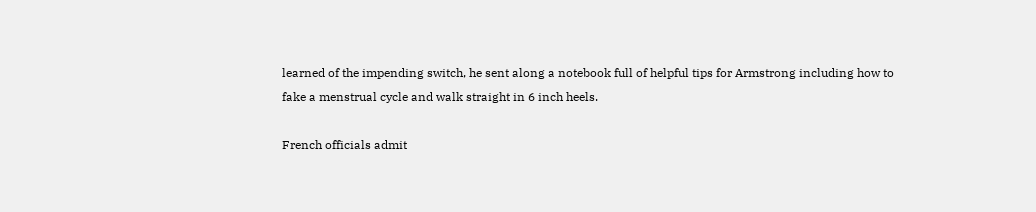learned of the impending switch, he sent along a notebook full of helpful tips for Armstrong including how to fake a menstrual cycle and walk straight in 6 inch heels.

French officials admit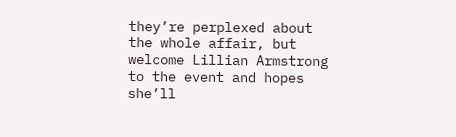they’re perplexed about the whole affair, but welcome Lillian Armstrong to the event and hopes she’ll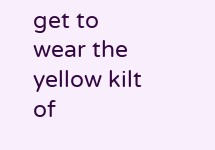get to wear the yellow kilt of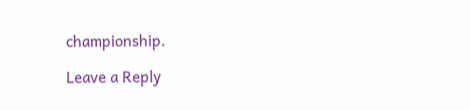championship.

Leave a Reply